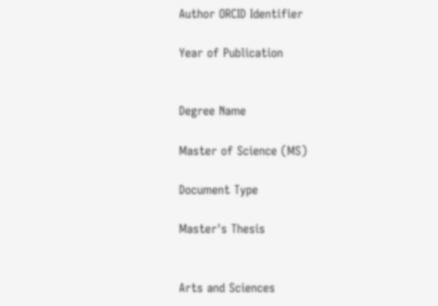Author ORCID Identifier

Year of Publication


Degree Name

Master of Science (MS)

Document Type

Master's Thesis


Arts and Sciences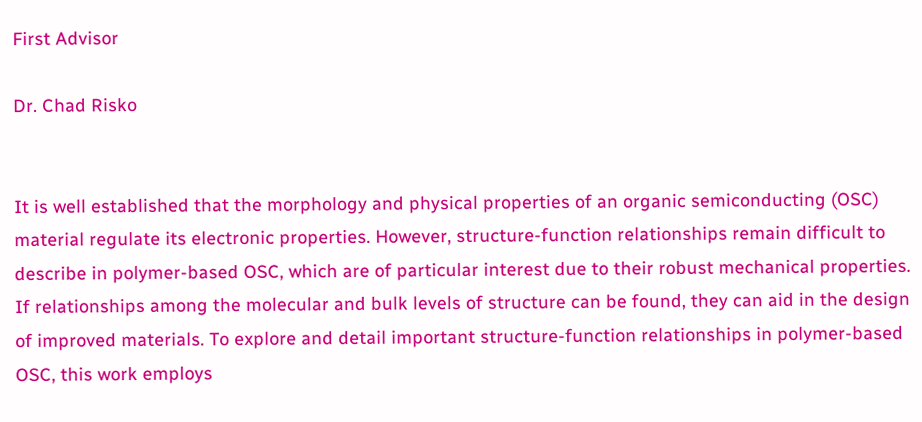First Advisor

Dr. Chad Risko


It is well established that the morphology and physical properties of an organic semiconducting (OSC) material regulate its electronic properties. However, structure-function relationships remain difficult to describe in polymer-based OSC, which are of particular interest due to their robust mechanical properties. If relationships among the molecular and bulk levels of structure can be found, they can aid in the design of improved materials. To explore and detail important structure-function relationships in polymer-based OSC, this work employs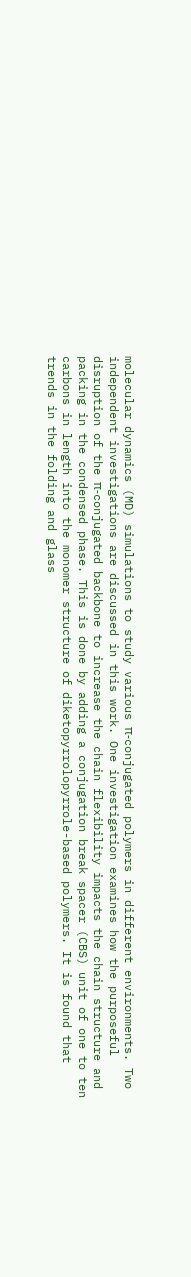molecular dynamics (MD) simulations to study various π-conjugated polymers in different environments. Two independent investigations are discussed in this work. One investigation examines how the purposeful disruption of the π-conjugated backbone to increase the chain flexibility impacts the chain structure and packing in the condensed phase. This is done by adding a conjugation break spacer (CBS) unit of one to ten carbons in length into the monomer structure of diketopyrrolopyrrole-based polymers. It is found that trends in the folding and glass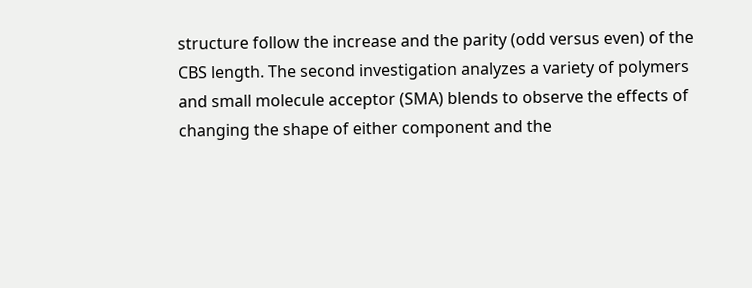structure follow the increase and the parity (odd versus even) of the CBS length. The second investigation analyzes a variety of polymers and small molecule acceptor (SMA) blends to observe the effects of changing the shape of either component and the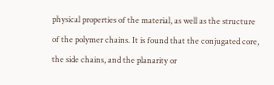physical properties of the material, as well as the structure of the polymer chains. It is found that the conjugated core, the side chains, and the planarity or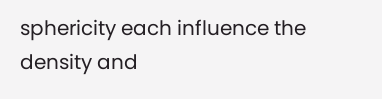sphericity each influence the density and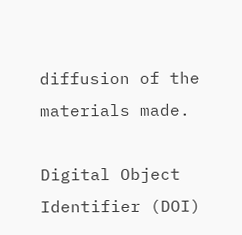diffusion of the materials made.

Digital Object Identifier (DOI)